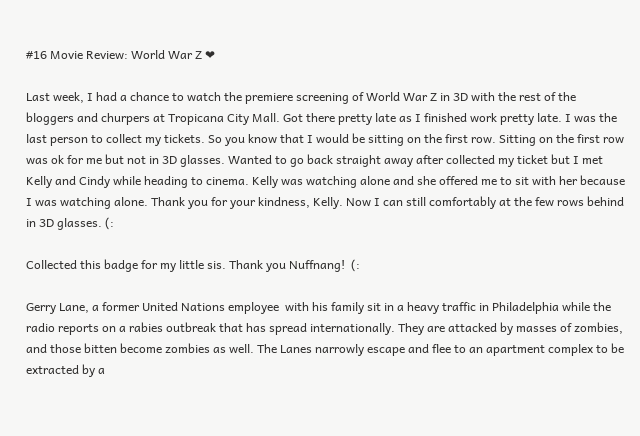#16 Movie Review: World War Z ❤

Last week, I had a chance to watch the premiere screening of World War Z in 3D with the rest of the bloggers and churpers at Tropicana City Mall. Got there pretty late as I finished work pretty late. I was the last person to collect my tickets. So you know that I would be sitting on the first row. Sitting on the first row was ok for me but not in 3D glasses. Wanted to go back straight away after collected my ticket but I met Kelly and Cindy while heading to cinema. Kelly was watching alone and she offered me to sit with her because I was watching alone. Thank you for your kindness, Kelly. Now I can still comfortably at the few rows behind in 3D glasses. (:

Collected this badge for my little sis. Thank you Nuffnang!  (:

Gerry Lane, a former United Nations employee  with his family sit in a heavy traffic in Philadelphia while the radio reports on a rabies outbreak that has spread internationally. They are attacked by masses of zombies, and those bitten become zombies as well. The Lanes narrowly escape and flee to an apartment complex to be extracted by a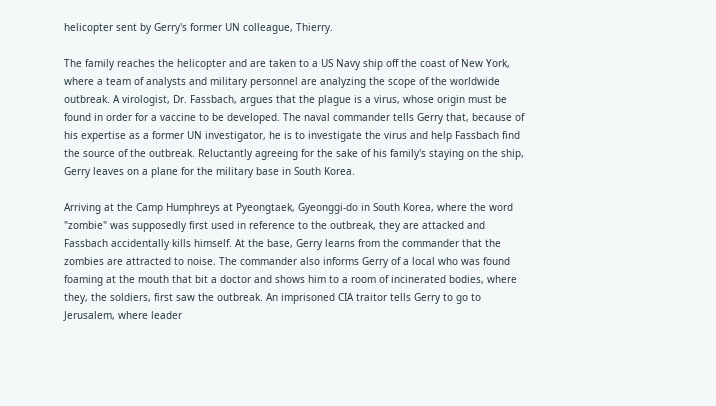helicopter sent by Gerry's former UN colleague, Thierry.

The family reaches the helicopter and are taken to a US Navy ship off the coast of New York, where a team of analysts and military personnel are analyzing the scope of the worldwide outbreak. A virologist, Dr. Fassbach, argues that the plague is a virus, whose origin must be found in order for a vaccine to be developed. The naval commander tells Gerry that, because of his expertise as a former UN investigator, he is to investigate the virus and help Fassbach find the source of the outbreak. Reluctantly agreeing for the sake of his family's staying on the ship, Gerry leaves on a plane for the military base in South Korea.

Arriving at the Camp Humphreys at Pyeongtaek, Gyeonggi-do in South Korea, where the word "zombie" was supposedly first used in reference to the outbreak, they are attacked and Fassbach accidentally kills himself. At the base, Gerry learns from the commander that the zombies are attracted to noise. The commander also informs Gerry of a local who was found foaming at the mouth that bit a doctor and shows him to a room of incinerated bodies, where they, the soldiers, first saw the outbreak. An imprisoned CIA traitor tells Gerry to go to Jerusalem, where leader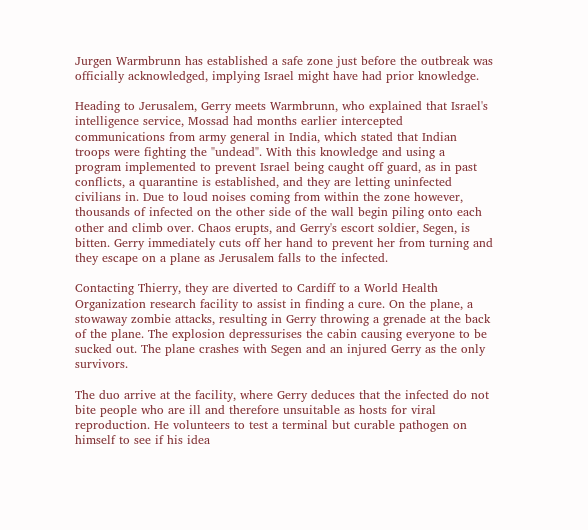Jurgen Warmbrunn has established a safe zone just before the outbreak was officially acknowledged, implying Israel might have had prior knowledge.

Heading to Jerusalem, Gerry meets Warmbrunn, who explained that Israel's intelligence service, Mossad had months earlier intercepted communications from army general in India, which stated that Indian troops were fighting the "undead". With this knowledge and using a program implemented to prevent Israel being caught off guard, as in past conflicts, a quarantine is established, and they are letting uninfected civilians in. Due to loud noises coming from within the zone however, thousands of infected on the other side of the wall begin piling onto each other and climb over. Chaos erupts, and Gerry's escort soldier, Segen, is bitten. Gerry immediately cuts off her hand to prevent her from turning and they escape on a plane as Jerusalem falls to the infected.

Contacting Thierry, they are diverted to Cardiff to a World Health Organization research facility to assist in finding a cure. On the plane, a stowaway zombie attacks, resulting in Gerry throwing a grenade at the back of the plane. The explosion depressurises the cabin causing everyone to be sucked out. The plane crashes with Segen and an injured Gerry as the only survivors.

The duo arrive at the facility, where Gerry deduces that the infected do not bite people who are ill and therefore unsuitable as hosts for viral reproduction. He volunteers to test a terminal but curable pathogen on himself to see if his idea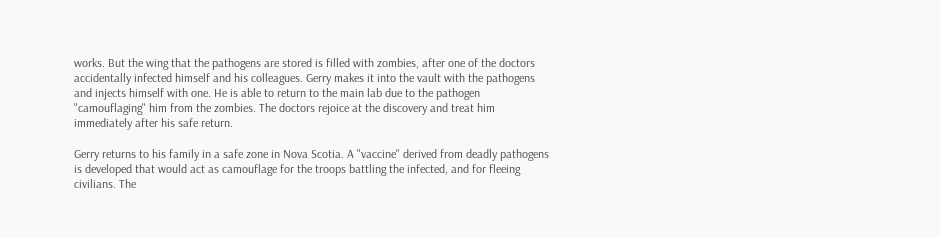works. But the wing that the pathogens are stored is filled with zombies, after one of the doctors accidentally infected himself and his colleagues. Gerry makes it into the vault with the pathogens and injects himself with one. He is able to return to the main lab due to the pathogen "camouflaging" him from the zombies. The doctors rejoice at the discovery and treat him immediately after his safe return.

Gerry returns to his family in a safe zone in Nova Scotia. A "vaccine" derived from deadly pathogens is developed that would act as camouflage for the troops battling the infected, and for fleeing civilians. The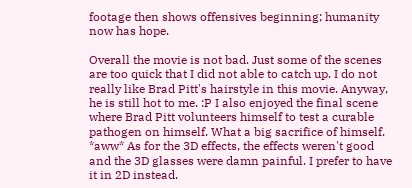footage then shows offensives beginning; humanity now has hope.

Overall the movie is not bad. Just some of the scenes are too quick that I did not able to catch up. I do not really like Brad Pitt's hairstyle in this movie. Anyway, he is still hot to me. :P I also enjoyed the final scene where Brad Pitt volunteers himself to test a curable pathogen on himself. What a big sacrifice of himself. *aww* As for the 3D effects, the effects weren't good and the 3D glasses were damn painful. I prefer to have it in 2D instead.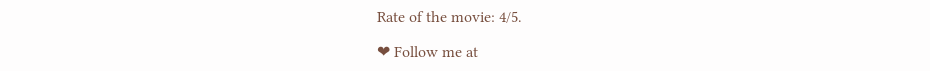Rate of the movie: 4/5.

❤ Follow me at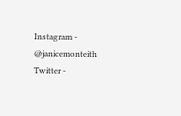Instagram - @janicemonteith
Twitter -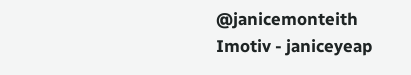@janicemonteith
Imotiv - janiceyeap